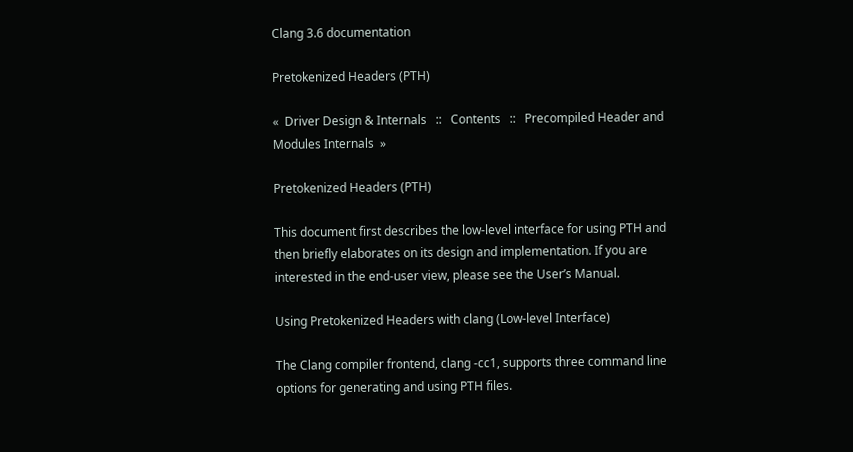Clang 3.6 documentation

Pretokenized Headers (PTH)

«  Driver Design & Internals   ::   Contents   ::   Precompiled Header and Modules Internals  »

Pretokenized Headers (PTH)

This document first describes the low-level interface for using PTH and then briefly elaborates on its design and implementation. If you are interested in the end-user view, please see the User’s Manual.

Using Pretokenized Headers with clang (Low-level Interface)

The Clang compiler frontend, clang -cc1, supports three command line options for generating and using PTH files.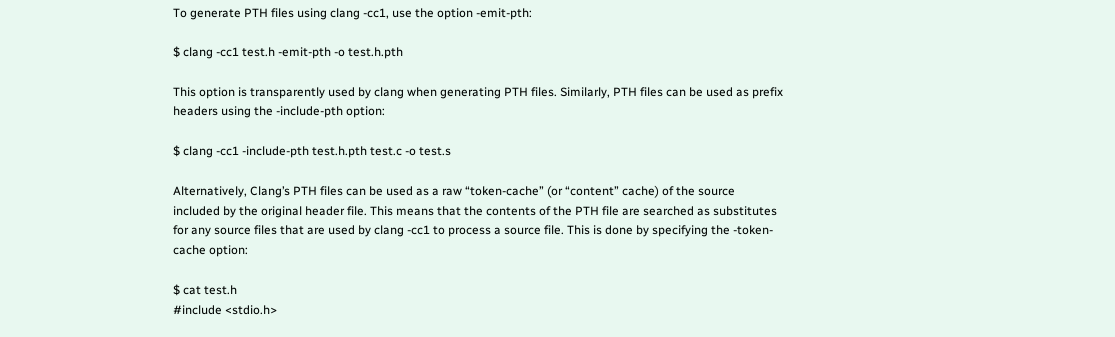To generate PTH files using clang -cc1, use the option -emit-pth:

$ clang -cc1 test.h -emit-pth -o test.h.pth

This option is transparently used by clang when generating PTH files. Similarly, PTH files can be used as prefix headers using the -include-pth option:

$ clang -cc1 -include-pth test.h.pth test.c -o test.s

Alternatively, Clang’s PTH files can be used as a raw “token-cache” (or “content” cache) of the source included by the original header file. This means that the contents of the PTH file are searched as substitutes for any source files that are used by clang -cc1 to process a source file. This is done by specifying the -token-cache option:

$ cat test.h
#include <stdio.h>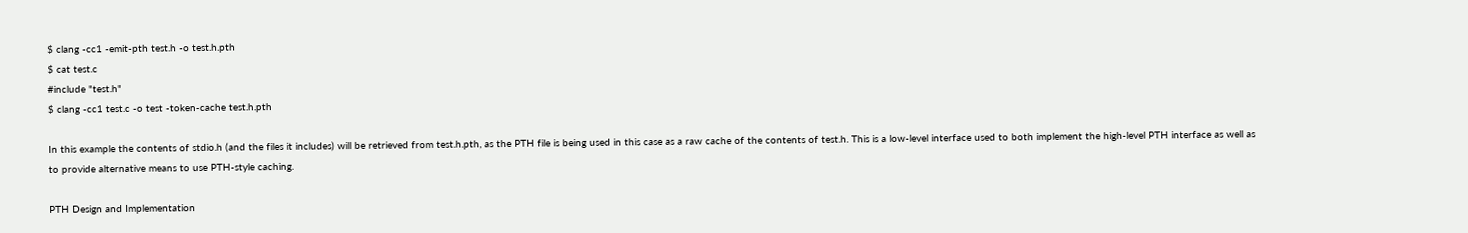$ clang -cc1 -emit-pth test.h -o test.h.pth
$ cat test.c
#include "test.h"
$ clang -cc1 test.c -o test -token-cache test.h.pth

In this example the contents of stdio.h (and the files it includes) will be retrieved from test.h.pth, as the PTH file is being used in this case as a raw cache of the contents of test.h. This is a low-level interface used to both implement the high-level PTH interface as well as to provide alternative means to use PTH-style caching.

PTH Design and Implementation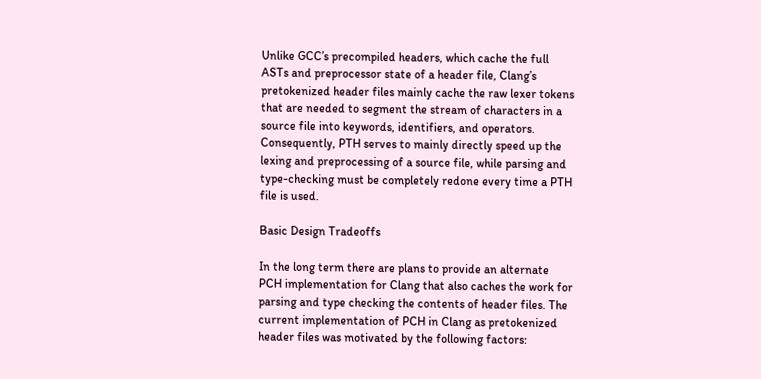Unlike GCC’s precompiled headers, which cache the full ASTs and preprocessor state of a header file, Clang’s pretokenized header files mainly cache the raw lexer tokens that are needed to segment the stream of characters in a source file into keywords, identifiers, and operators. Consequently, PTH serves to mainly directly speed up the lexing and preprocessing of a source file, while parsing and type-checking must be completely redone every time a PTH file is used.

Basic Design Tradeoffs

In the long term there are plans to provide an alternate PCH implementation for Clang that also caches the work for parsing and type checking the contents of header files. The current implementation of PCH in Clang as pretokenized header files was motivated by the following factors: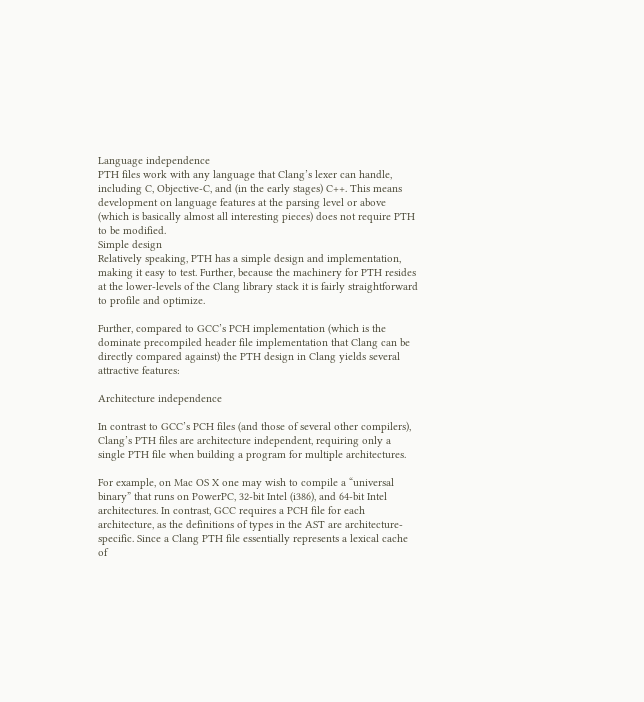Language independence
PTH files work with any language that Clang’s lexer can handle, including C, Objective-C, and (in the early stages) C++. This means development on language features at the parsing level or above (which is basically almost all interesting pieces) does not require PTH to be modified.
Simple design
Relatively speaking, PTH has a simple design and implementation, making it easy to test. Further, because the machinery for PTH resides at the lower-levels of the Clang library stack it is fairly straightforward to profile and optimize.

Further, compared to GCC’s PCH implementation (which is the dominate precompiled header file implementation that Clang can be directly compared against) the PTH design in Clang yields several attractive features:

Architecture independence

In contrast to GCC’s PCH files (and those of several other compilers), Clang’s PTH files are architecture independent, requiring only a single PTH file when building a program for multiple architectures.

For example, on Mac OS X one may wish to compile a “universal binary” that runs on PowerPC, 32-bit Intel (i386), and 64-bit Intel architectures. In contrast, GCC requires a PCH file for each architecture, as the definitions of types in the AST are architecture-specific. Since a Clang PTH file essentially represents a lexical cache of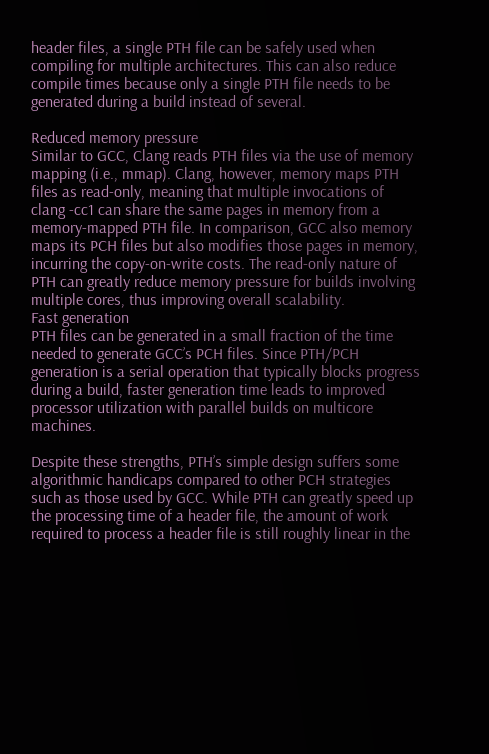header files, a single PTH file can be safely used when compiling for multiple architectures. This can also reduce compile times because only a single PTH file needs to be generated during a build instead of several.

Reduced memory pressure
Similar to GCC, Clang reads PTH files via the use of memory mapping (i.e., mmap). Clang, however, memory maps PTH files as read-only, meaning that multiple invocations of clang -cc1 can share the same pages in memory from a memory-mapped PTH file. In comparison, GCC also memory maps its PCH files but also modifies those pages in memory, incurring the copy-on-write costs. The read-only nature of PTH can greatly reduce memory pressure for builds involving multiple cores, thus improving overall scalability.
Fast generation
PTH files can be generated in a small fraction of the time needed to generate GCC’s PCH files. Since PTH/PCH generation is a serial operation that typically blocks progress during a build, faster generation time leads to improved processor utilization with parallel builds on multicore machines.

Despite these strengths, PTH’s simple design suffers some algorithmic handicaps compared to other PCH strategies such as those used by GCC. While PTH can greatly speed up the processing time of a header file, the amount of work required to process a header file is still roughly linear in the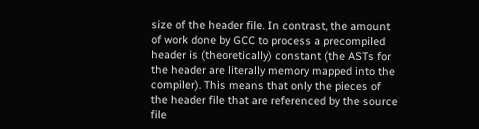size of the header file. In contrast, the amount of work done by GCC to process a precompiled header is (theoretically) constant (the ASTs for the header are literally memory mapped into the compiler). This means that only the pieces of the header file that are referenced by the source file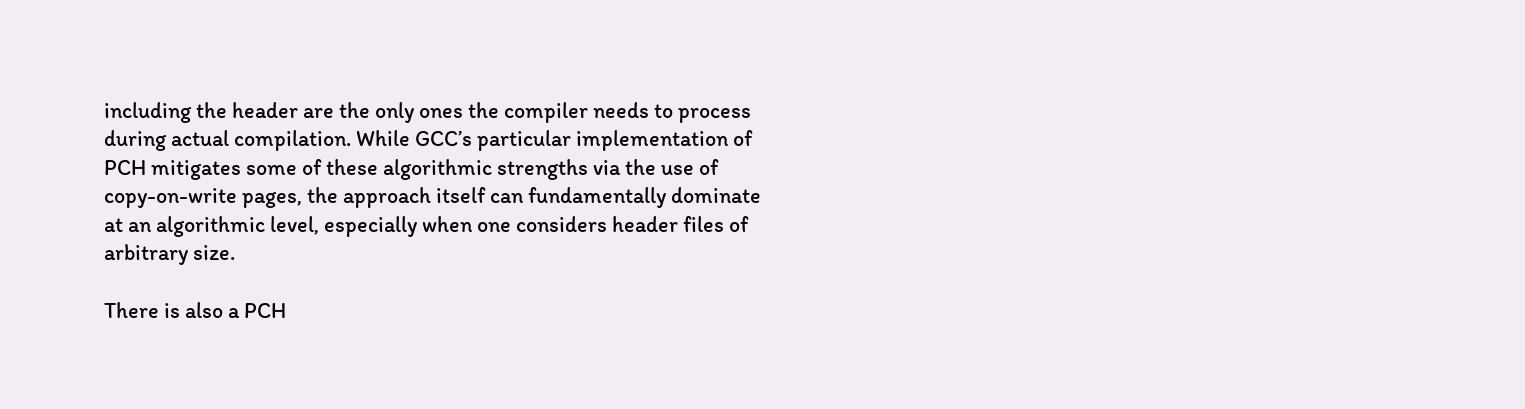including the header are the only ones the compiler needs to process during actual compilation. While GCC’s particular implementation of PCH mitigates some of these algorithmic strengths via the use of copy-on-write pages, the approach itself can fundamentally dominate at an algorithmic level, especially when one considers header files of arbitrary size.

There is also a PCH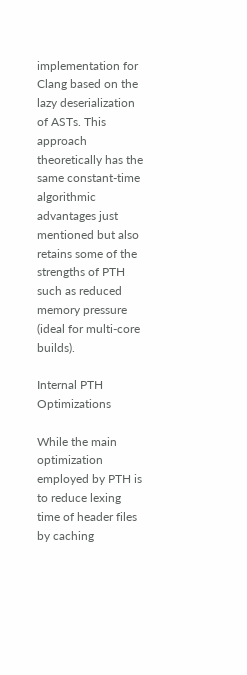implementation for Clang based on the lazy deserialization of ASTs. This approach theoretically has the same constant-time algorithmic advantages just mentioned but also retains some of the strengths of PTH such as reduced memory pressure (ideal for multi-core builds).

Internal PTH Optimizations

While the main optimization employed by PTH is to reduce lexing time of header files by caching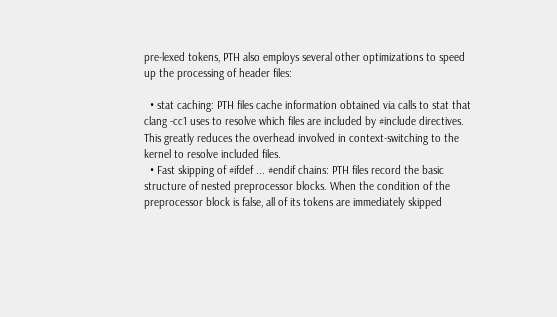pre-lexed tokens, PTH also employs several other optimizations to speed up the processing of header files:

  • stat caching: PTH files cache information obtained via calls to stat that clang -cc1 uses to resolve which files are included by #include directives. This greatly reduces the overhead involved in context-switching to the kernel to resolve included files.
  • Fast skipping of #ifdef ... #endif chains: PTH files record the basic structure of nested preprocessor blocks. When the condition of the preprocessor block is false, all of its tokens are immediately skipped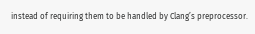instead of requiring them to be handled by Clang’s preprocessor.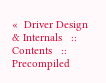«  Driver Design & Internals   ::   Contents   ::   Precompiled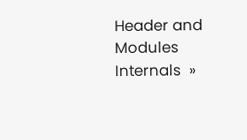Header and Modules Internals  »